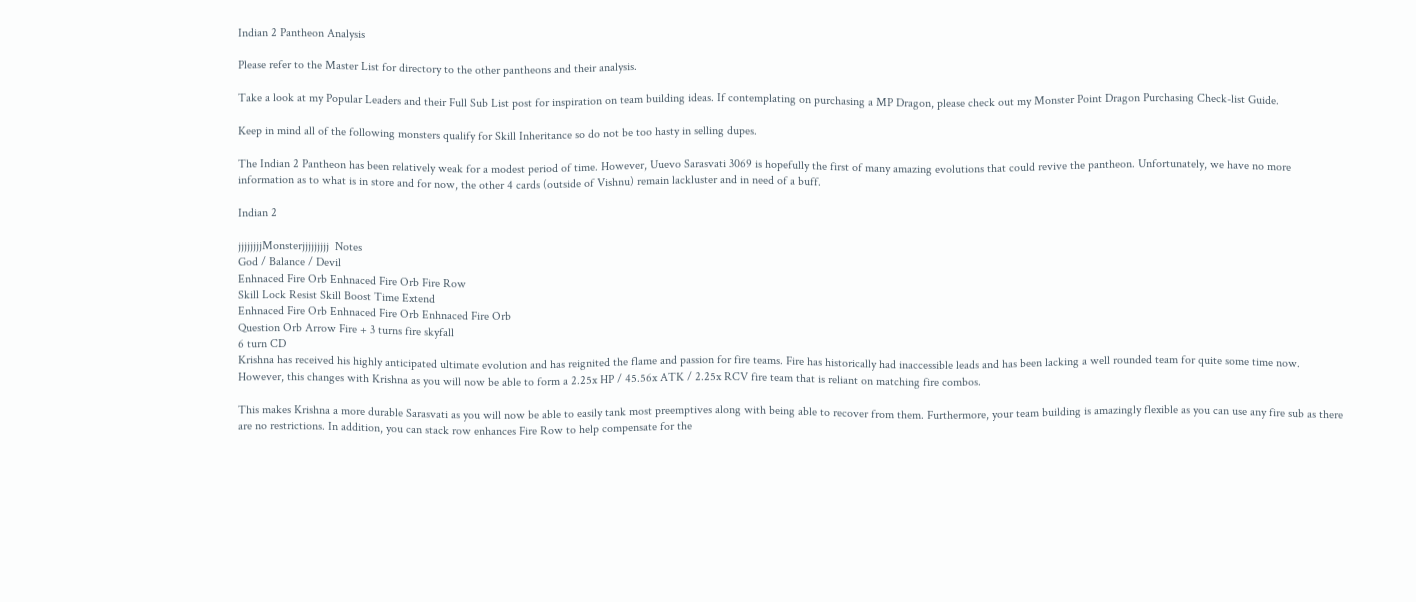Indian 2 Pantheon Analysis

Please refer to the Master List for directory to the other pantheons and their analysis.

Take a look at my Popular Leaders and their Full Sub List post for inspiration on team building ideas. If contemplating on purchasing a MP Dragon, please check out my Monster Point Dragon Purchasing Check-list Guide.

Keep in mind all of the following monsters qualify for Skill Inheritance so do not be too hasty in selling dupes.

The Indian 2 Pantheon has been relatively weak for a modest period of time. However, Uuevo Sarasvati 3069 is hopefully the first of many amazing evolutions that could revive the pantheon. Unfortunately, we have no more information as to what is in store and for now, the other 4 cards (outside of Vishnu) remain lackluster and in need of a buff.

Indian 2

jjjjjjjjMonsterjjjjjjjjj  Notes
God / Balance / Devil
Enhnaced Fire Orb Enhnaced Fire Orb Fire Row
Skill Lock Resist Skill Boost Time Extend
Enhnaced Fire Orb Enhnaced Fire Orb Enhnaced Fire Orb
Question Orb Arrow Fire + 3 turns fire skyfall
6 turn CD
Krishna has received his highly anticipated ultimate evolution and has reignited the flame and passion for fire teams. Fire has historically had inaccessible leads and has been lacking a well rounded team for quite some time now. However, this changes with Krishna as you will now be able to form a 2.25x HP / 45.56x ATK / 2.25x RCV fire team that is reliant on matching fire combos.

This makes Krishna a more durable Sarasvati as you will now be able to easily tank most preemptives along with being able to recover from them. Furthermore, your team building is amazingly flexible as you can use any fire sub as there are no restrictions. In addition, you can stack row enhances Fire Row to help compensate for the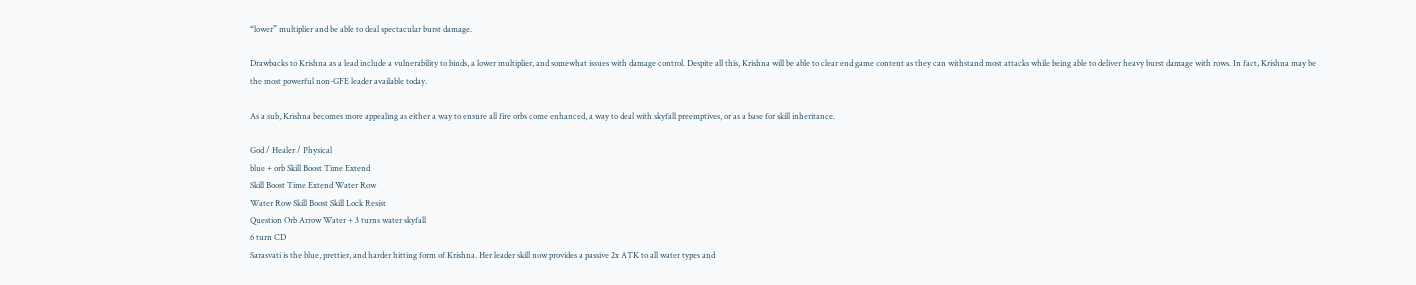“lower” multiplier and be able to deal spectacular burst damage.

Drawbacks to Krishna as a lead include a vulnerability to binds, a lower multiplier, and somewhat issues with damage control. Despite all this, Krishna will be able to clear end game content as they can withstand most attacks while being able to deliver heavy burst damage with rows. In fact, Krishna may be the most powerful non-GFE leader available today.

As a sub, Krishna becomes more appealing as either a way to ensure all fire orbs come enhanced, a way to deal with skyfall preemptives, or as a base for skill inheritance.

God / Healer / Physical
blue + orb Skill Boost Time Extend
Skill Boost Time Extend Water Row
Water Row Skill Boost Skill Lock Resist
Question Orb Arrow Water + 3 turns water skyfall
6 turn CD
Sarasvati is the blue, prettier, and harder hitting form of Krishna. Her leader skill now provides a passive 2x ATK to all water types and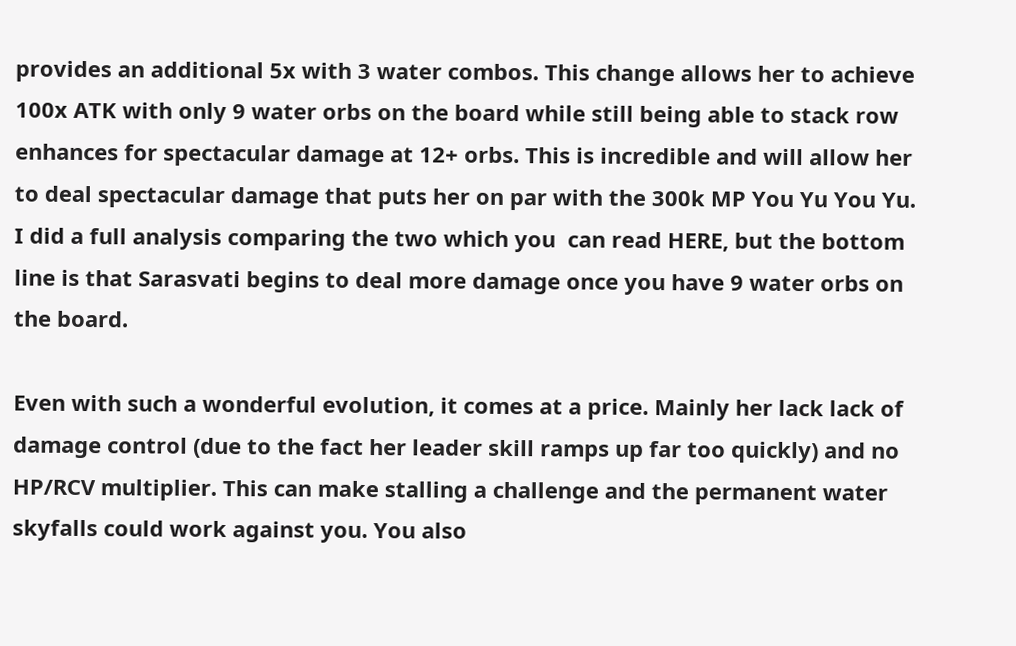provides an additional 5x with 3 water combos. This change allows her to achieve 100x ATK with only 9 water orbs on the board while still being able to stack row enhances for spectacular damage at 12+ orbs. This is incredible and will allow her to deal spectacular damage that puts her on par with the 300k MP You Yu You Yu. I did a full analysis comparing the two which you  can read HERE, but the bottom line is that Sarasvati begins to deal more damage once you have 9 water orbs on the board.

Even with such a wonderful evolution, it comes at a price. Mainly her lack lack of damage control (due to the fact her leader skill ramps up far too quickly) and no HP/RCV multiplier. This can make stalling a challenge and the permanent water skyfalls could work against you. You also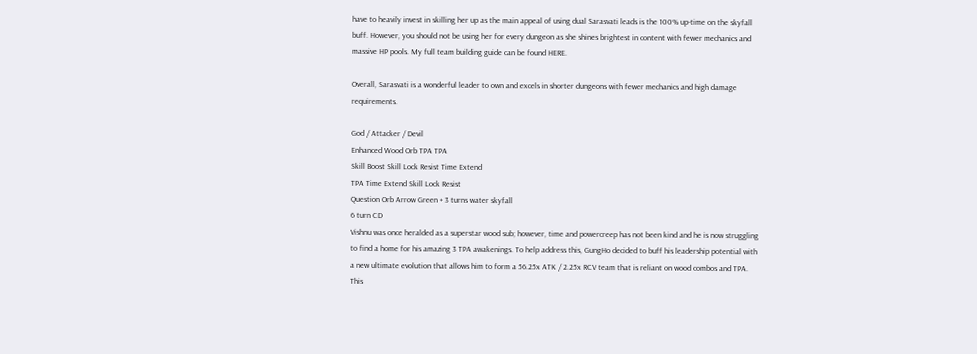have to heavily invest in skilling her up as the main appeal of using dual Sarasvati leads is the 100% up-time on the skyfall buff. However, you should not be using her for every dungeon as she shines brightest in content with fewer mechanics and massive HP pools. My full team building guide can be found HERE.

Overall, Sarasvati is a wonderful leader to own and excels in shorter dungeons with fewer mechanics and high damage requirements.

God / Attacker / Devil
Enhanced Wood Orb TPA TPA
Skill Boost Skill Lock Resist Time Extend
TPA Time Extend Skill Lock Resist
Question Orb Arrow Green + 3 turns water skyfall
6 turn CD
Vishnu was once heralded as a superstar wood sub; however, time and powercreep has not been kind and he is now struggling to find a home for his amazing 3 TPA awakenings. To help address this, GungHo decided to buff his leadership potential with a new ultimate evolution that allows him to form a 56.25x ATK / 2.25x RCV team that is reliant on wood combos and TPA. This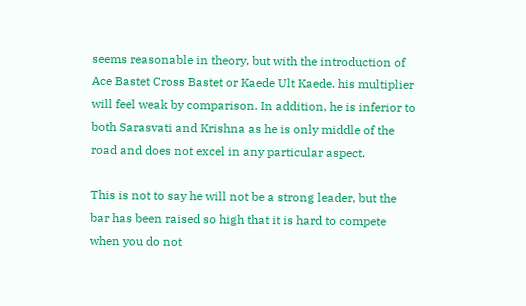seems reasonable in theory, but with the introduction of Ace Bastet Cross Bastet or Kaede Ult Kaede. his multiplier will feel weak by comparison. In addition, he is inferior to both Sarasvati and Krishna as he is only middle of the road and does not excel in any particular aspect.

This is not to say he will not be a strong leader, but the bar has been raised so high that it is hard to compete when you do not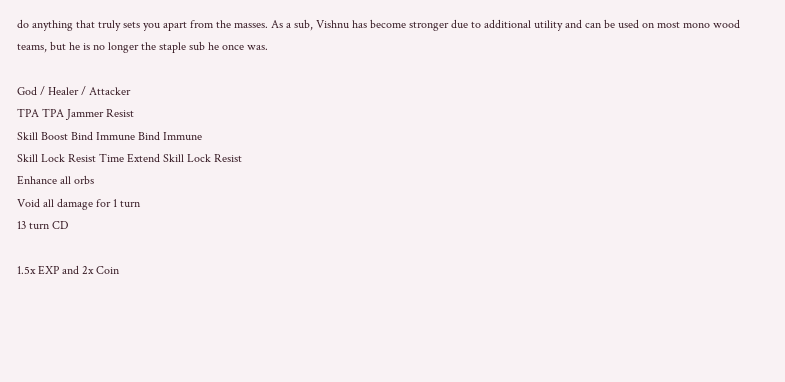do anything that truly sets you apart from the masses. As a sub, Vishnu has become stronger due to additional utility and can be used on most mono wood teams, but he is no longer the staple sub he once was.

God / Healer / Attacker
TPA TPA Jammer Resist
Skill Boost Bind Immune Bind Immune
Skill Lock Resist Time Extend Skill Lock Resist
Enhance all orbs
Void all damage for 1 turn
13 turn CD

1.5x EXP and 2x Coin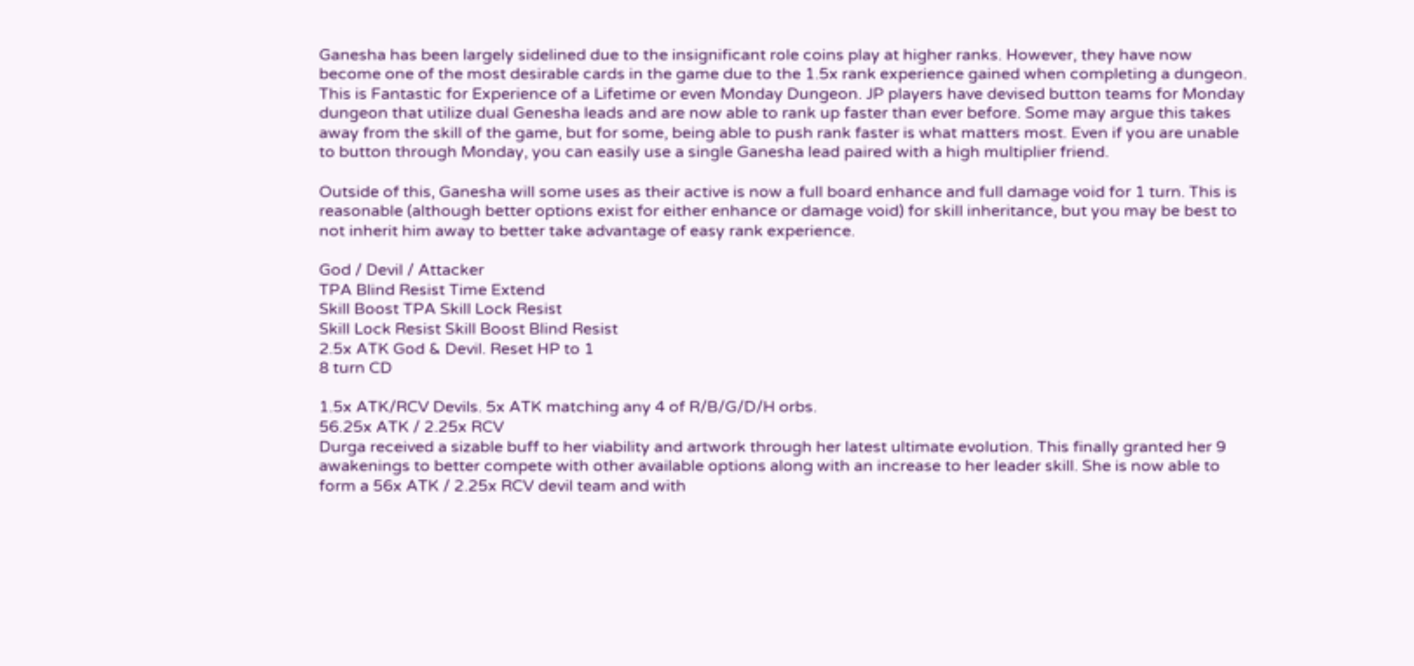Ganesha has been largely sidelined due to the insignificant role coins play at higher ranks. However, they have now become one of the most desirable cards in the game due to the 1.5x rank experience gained when completing a dungeon. This is Fantastic for Experience of a Lifetime or even Monday Dungeon. JP players have devised button teams for Monday dungeon that utilize dual Genesha leads and are now able to rank up faster than ever before. Some may argue this takes away from the skill of the game, but for some, being able to push rank faster is what matters most. Even if you are unable to button through Monday, you can easily use a single Ganesha lead paired with a high multiplier friend.

Outside of this, Ganesha will some uses as their active is now a full board enhance and full damage void for 1 turn. This is reasonable (although better options exist for either enhance or damage void) for skill inheritance, but you may be best to not inherit him away to better take advantage of easy rank experience.

God / Devil / Attacker
TPA Blind Resist Time Extend
Skill Boost TPA Skill Lock Resist
Skill Lock Resist Skill Boost Blind Resist
2.5x ATK God & Devil. Reset HP to 1
8 turn CD

1.5x ATK/RCV Devils. 5x ATK matching any 4 of R/B/G/D/H orbs.
56.25x ATK / 2.25x RCV
Durga received a sizable buff to her viability and artwork through her latest ultimate evolution. This finally granted her 9 awakenings to better compete with other available options along with an increase to her leader skill. She is now able to form a 56x ATK / 2.25x RCV devil team and with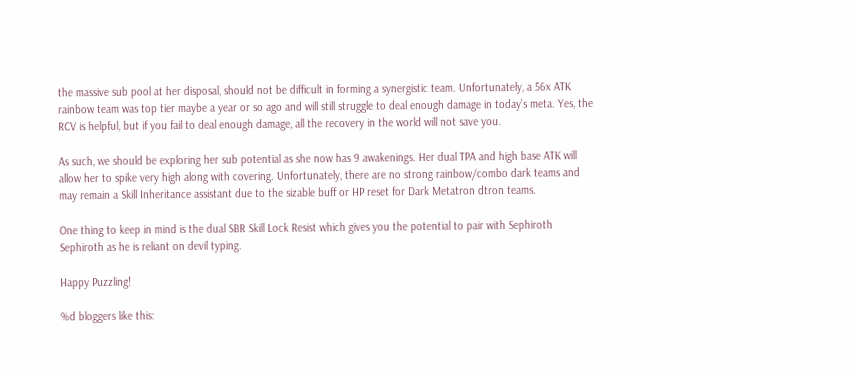the massive sub pool at her disposal, should not be difficult in forming a synergistic team. Unfortunately, a 56x ATK rainbow team was top tier maybe a year or so ago and will still struggle to deal enough damage in today’s meta. Yes, the RCV is helpful, but if you fail to deal enough damage, all the recovery in the world will not save you.

As such, we should be exploring her sub potential as she now has 9 awakenings. Her dual TPA and high base ATK will allow her to spike very high along with covering. Unfortunately, there are no strong rainbow/combo dark teams and may remain a Skill Inheritance assistant due to the sizable buff or HP reset for Dark Metatron dtron teams.

One thing to keep in mind is the dual SBR Skill Lock Resist which gives you the potential to pair with Sephiroth Sephiroth as he is reliant on devil typing.

Happy Puzzling!

%d bloggers like this: